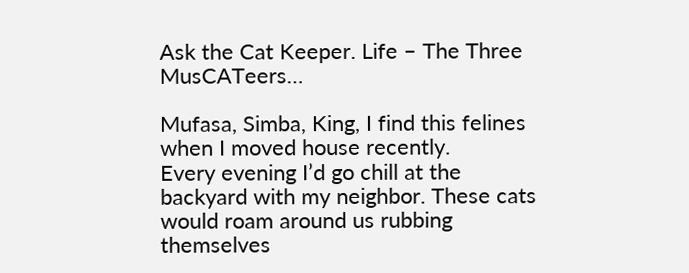Ask the Cat Keeper. Life – The Three MusCATeers…

Mufasa, Simba, King, I find this felines when I moved house recently.
Every evening I’d go chill at the backyard with my neighbor. These cats would roam around us rubbing themselves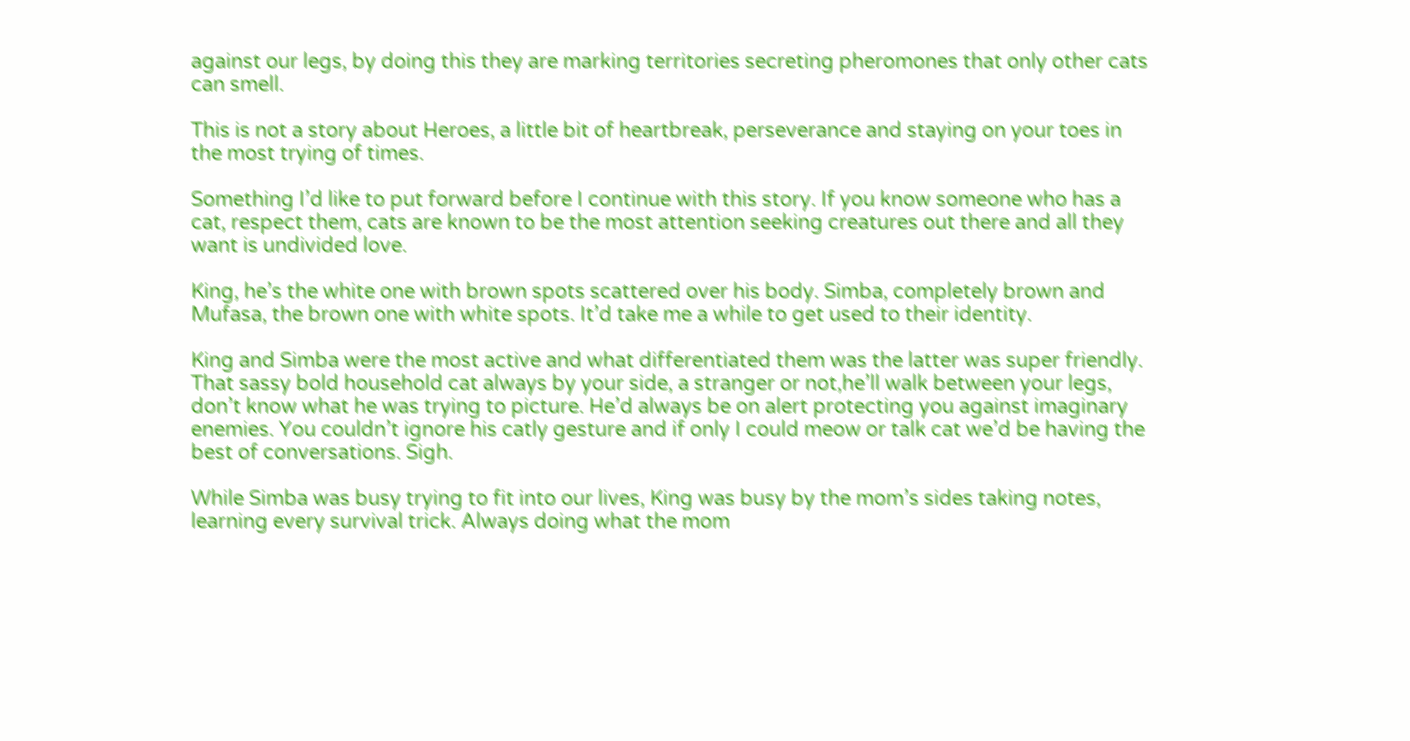against our legs, by doing this they are marking territories secreting pheromones that only other cats can smell.

This is not a story about Heroes, a little bit of heartbreak, perseverance and staying on your toes in the most trying of times.

Something I’d like to put forward before I continue with this story. If you know someone who has a cat, respect them, cats are known to be the most attention seeking creatures out there and all they want is undivided love.

King, he’s the white one with brown spots scattered over his body. Simba, completely brown and Mufasa, the brown one with white spots. It’d take me a while to get used to their identity.

King and Simba were the most active and what differentiated them was the latter was super friendly. That sassy bold household cat always by your side, a stranger or not,he’ll walk between your legs, don’t know what he was trying to picture. He’d always be on alert protecting you against imaginary enemies. You couldn’t ignore his catly gesture and if only I could meow or talk cat we’d be having the best of conversations. Sigh.

While Simba was busy trying to fit into our lives, King was busy by the mom’s sides taking notes, learning every survival trick. Always doing what the mom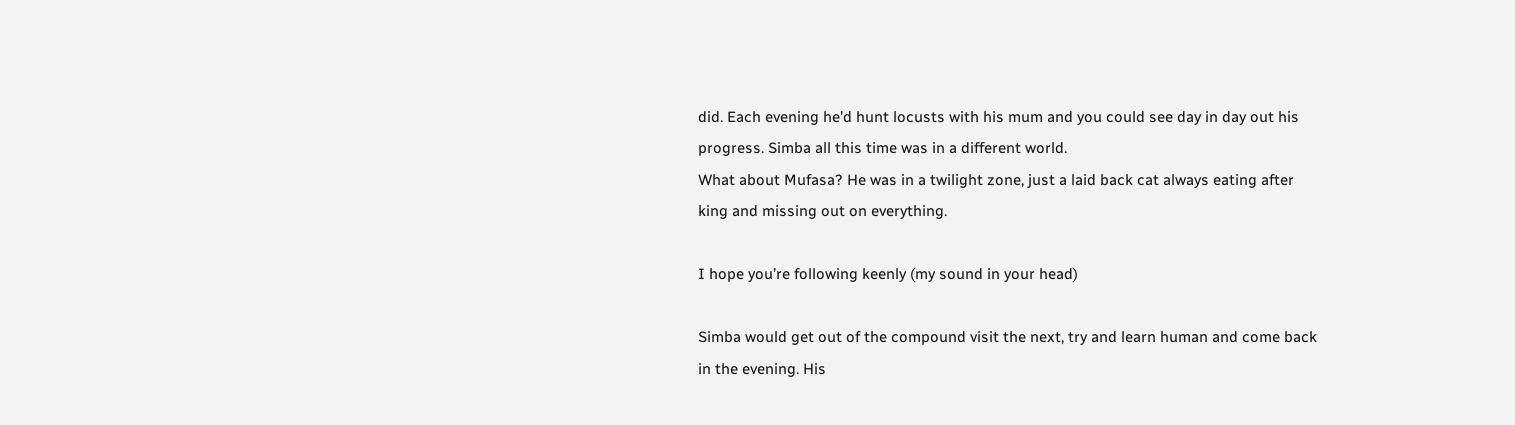did. Each evening he’d hunt locusts with his mum and you could see day in day out his progress. Simba all this time was in a different world.
What about Mufasa? He was in a twilight zone, just a laid back cat always eating after king and missing out on everything.

I hope you’re following keenly (my sound in your head)

Simba would get out of the compound visit the next, try and learn human and come back in the evening. His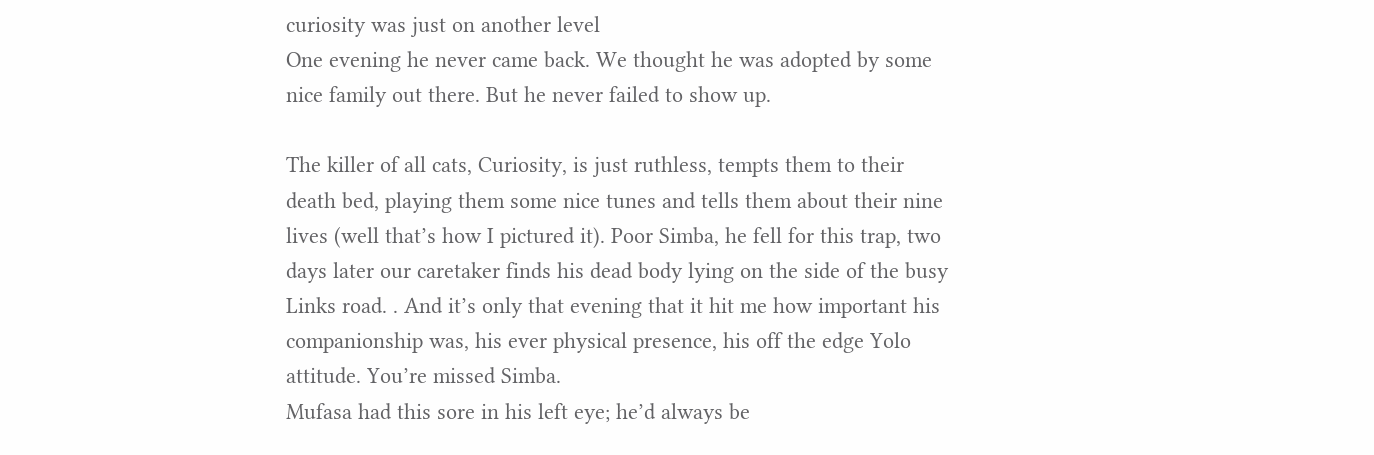curiosity was just on another level
One evening he never came back. We thought he was adopted by some nice family out there. But he never failed to show up.

The killer of all cats, Curiosity, is just ruthless, tempts them to their death bed, playing them some nice tunes and tells them about their nine lives (well that’s how I pictured it). Poor Simba, he fell for this trap, two days later our caretaker finds his dead body lying on the side of the busy Links road. . And it’s only that evening that it hit me how important his companionship was, his ever physical presence, his off the edge Yolo attitude. You’re missed Simba.
Mufasa had this sore in his left eye; he’d always be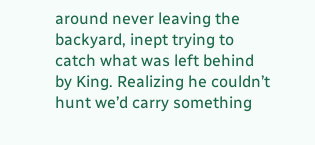around never leaving the backyard, inept trying to catch what was left behind by King. Realizing he couldn’t hunt we’d carry something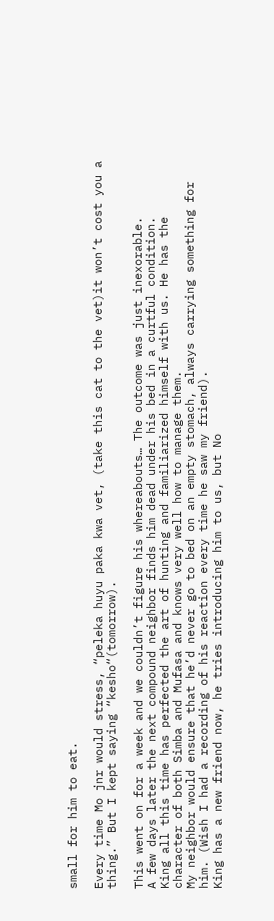small for him to eat.

Every time Mo jnr would stress, “peleka huyu paka kwa vet, (take this cat to the vet)it won’t cost you a thing.” But I kept saying “kesho“(tomorrow).

This went on for a week and we couldn’t figure his whereabouts… The outcome was just inexorable.
A few days later the next compound neighbor finds him dead under his bed in a curtful condition.
King all this time has perfected the art of hunting and familiarized himself with us. He has the character of both Simba and Mufasa and knows very well how to manage them.
My neighbor would ensure that he’d never go to bed on an empty stomach, always carrying something for him. (Wish I had a recording of his reaction every time he saw my friend).
King has a new friend now, he tries introducing him to us, but No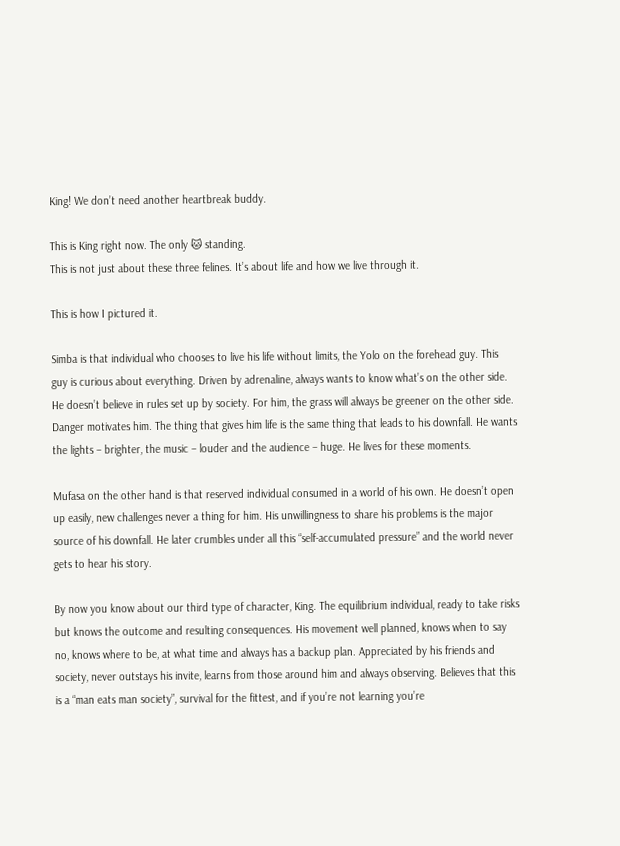King! We don’t need another heartbreak buddy.

This is King right now. The only 🐱 standing.
This is not just about these three felines. It’s about life and how we live through it.

This is how I pictured it.

Simba is that individual who chooses to live his life without limits, the Yolo on the forehead guy. This guy is curious about everything. Driven by adrenaline, always wants to know what’s on the other side. He doesn’t believe in rules set up by society. For him, the grass will always be greener on the other side. Danger motivates him. The thing that gives him life is the same thing that leads to his downfall. He wants the lights – brighter, the music – louder and the audience – huge. He lives for these moments.

Mufasa on the other hand is that reserved individual consumed in a world of his own. He doesn’t open up easily, new challenges never a thing for him. His unwillingness to share his problems is the major source of his downfall. He later crumbles under all this “self-accumulated pressure” and the world never gets to hear his story.

By now you know about our third type of character, King. The equilibrium individual, ready to take risks but knows the outcome and resulting consequences. His movement well planned, knows when to say no, knows where to be, at what time and always has a backup plan. Appreciated by his friends and society, never outstays his invite, learns from those around him and always observing. Believes that this is a “man eats man society”, survival for the fittest, and if you’re not learning you’re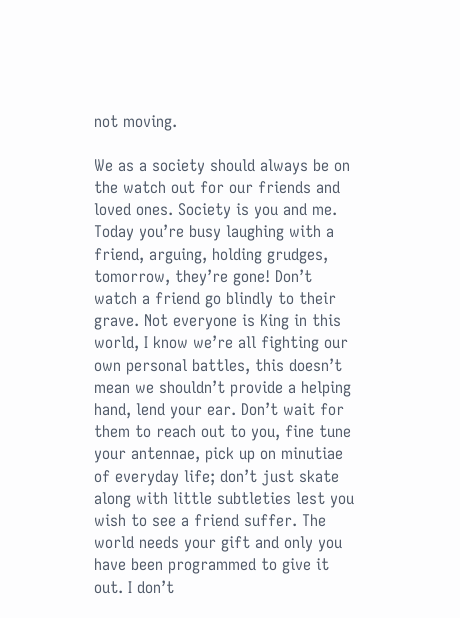not moving.

We as a society should always be on the watch out for our friends and loved ones. Society is you and me. Today you’re busy laughing with a friend, arguing, holding grudges, tomorrow, they’re gone! Don’t watch a friend go blindly to their grave. Not everyone is King in this world, I know we’re all fighting our own personal battles, this doesn’t mean we shouldn’t provide a helping hand, lend your ear. Don’t wait for them to reach out to you, fine tune your antennae, pick up on minutiae of everyday life; don’t just skate along with little subtleties lest you wish to see a friend suffer. The world needs your gift and only you have been programmed to give it out. I don’t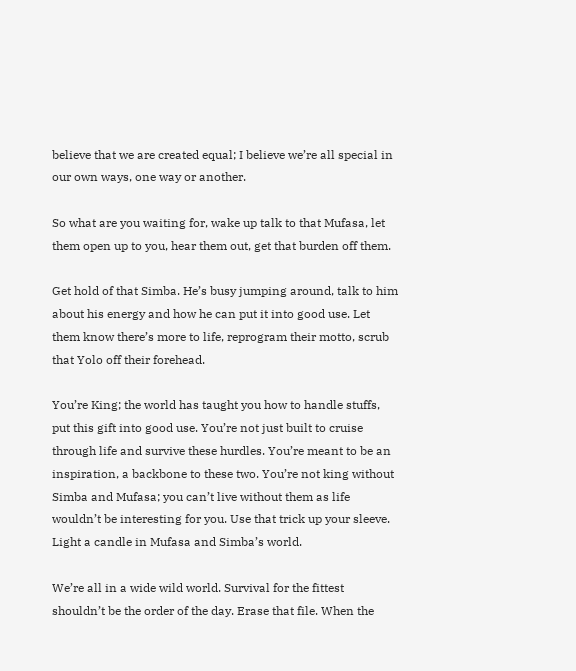believe that we are created equal; I believe we’re all special in our own ways, one way or another.

So what are you waiting for, wake up talk to that Mufasa, let them open up to you, hear them out, get that burden off them.

Get hold of that Simba. He’s busy jumping around, talk to him about his energy and how he can put it into good use. Let them know there’s more to life, reprogram their motto, scrub that Yolo off their forehead.

You’re King; the world has taught you how to handle stuffs, put this gift into good use. You’re not just built to cruise through life and survive these hurdles. You’re meant to be an inspiration, a backbone to these two. You’re not king without Simba and Mufasa; you can’t live without them as life wouldn’t be interesting for you. Use that trick up your sleeve. Light a candle in Mufasa and Simba’s world.

We’re all in a wide wild world. Survival for the fittest shouldn’t be the order of the day. Erase that file. When the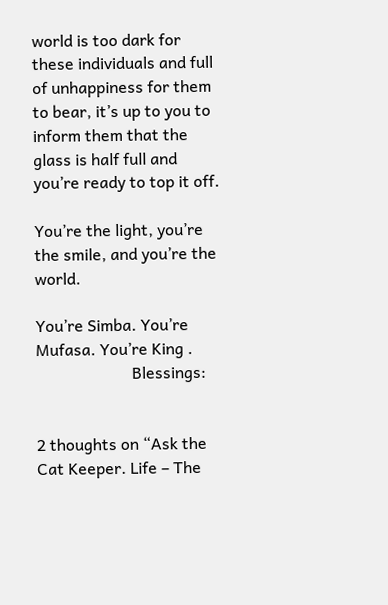world is too dark for these individuals and full of unhappiness for them to bear, it’s up to you to inform them that the glass is half full and you’re ready to top it off.

You’re the light, you’re the smile, and you’re the world.

You’re Simba. You’re Mufasa. You’re King .
                        Blessings:


2 thoughts on “Ask the Cat Keeper. Life – The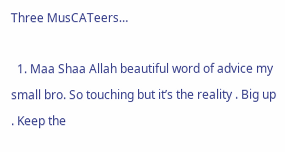Three MusCATeers…

  1. Maa Shaa Allah beautiful word of advice my small bro. So touching but it’s the reality . Big up . Keep the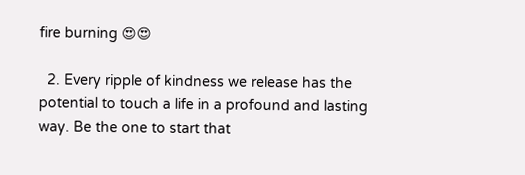fire burning 😍😍

  2. Every ripple of kindness we release has the potential to touch a life in a profound and lasting way. Be the one to start that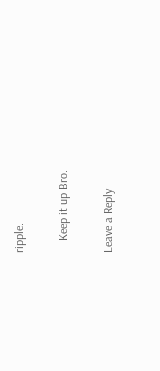ripple.

    Keep it up Bro.

Leave a Reply